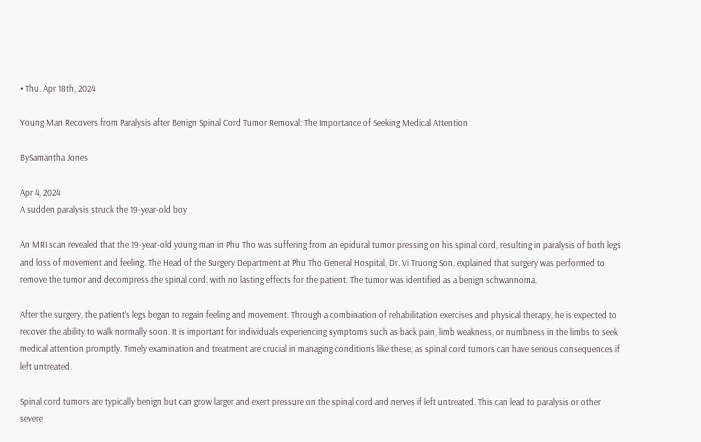• Thu. Apr 18th, 2024

Young Man Recovers from Paralysis after Benign Spinal Cord Tumor Removal: The Importance of Seeking Medical Attention

BySamantha Jones

Apr 4, 2024
A sudden paralysis struck the 19-year-old boy

An MRI scan revealed that the 19-year-old young man in Phu Tho was suffering from an epidural tumor pressing on his spinal cord, resulting in paralysis of both legs and loss of movement and feeling. The Head of the Surgery Department at Phu Tho General Hospital, Dr. Vi Truong Son, explained that surgery was performed to remove the tumor and decompress the spinal cord, with no lasting effects for the patient. The tumor was identified as a benign schwannoma.

After the surgery, the patient’s legs began to regain feeling and movement. Through a combination of rehabilitation exercises and physical therapy, he is expected to recover the ability to walk normally soon. It is important for individuals experiencing symptoms such as back pain, limb weakness, or numbness in the limbs to seek medical attention promptly. Timely examination and treatment are crucial in managing conditions like these, as spinal cord tumors can have serious consequences if left untreated.

Spinal cord tumors are typically benign but can grow larger and exert pressure on the spinal cord and nerves if left untreated. This can lead to paralysis or other severe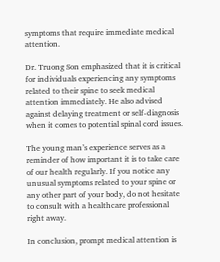symptoms that require immediate medical attention.

Dr. Truong Son emphasized that it is critical for individuals experiencing any symptoms related to their spine to seek medical attention immediately. He also advised against delaying treatment or self-diagnosis when it comes to potential spinal cord issues.

The young man’s experience serves as a reminder of how important it is to take care of our health regularly. If you notice any unusual symptoms related to your spine or any other part of your body, do not hesitate to consult with a healthcare professional right away.

In conclusion, prompt medical attention is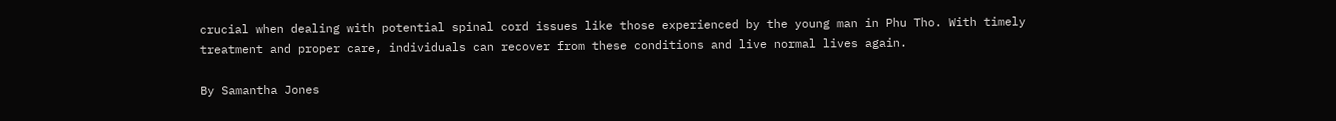crucial when dealing with potential spinal cord issues like those experienced by the young man in Phu Tho. With timely treatment and proper care, individuals can recover from these conditions and live normal lives again.

By Samantha Jones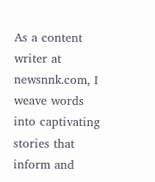As a content writer at newsnnk.com, I weave words into captivating stories that inform and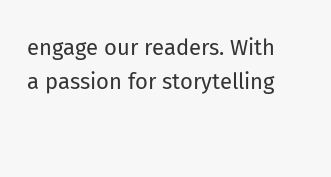engage our readers. With a passion for storytelling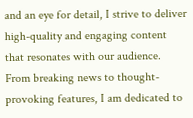and an eye for detail, I strive to deliver high-quality and engaging content that resonates with our audience. From breaking news to thought-provoking features, I am dedicated to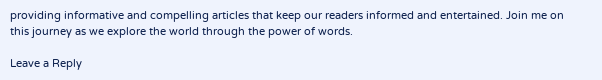providing informative and compelling articles that keep our readers informed and entertained. Join me on this journey as we explore the world through the power of words.

Leave a Reply